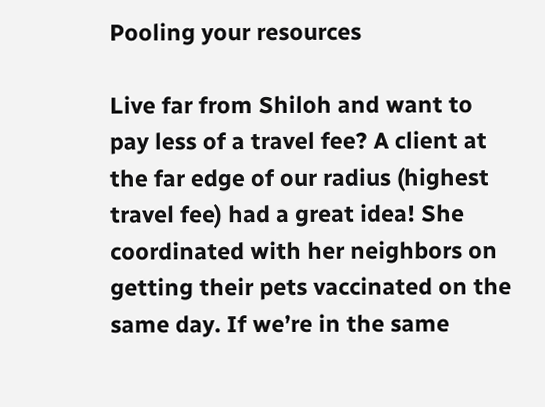Pooling your resources

Live far from Shiloh and want to pay less of a travel fee? A client at the far edge of our radius (highest travel fee) had a great idea! She coordinated with her neighbors on getting their pets vaccinated on the same day. If we’re in the same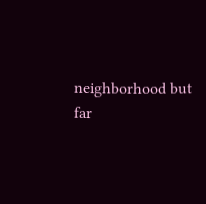neighborhood but far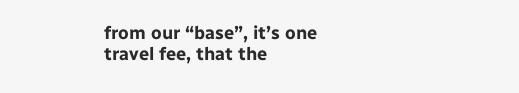from our “base”, it’s one travel fee, that the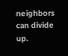neighbors can divide up.